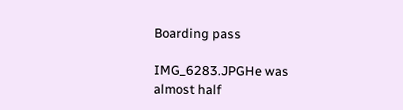Boarding pass

IMG_6283.JPGHe was almost half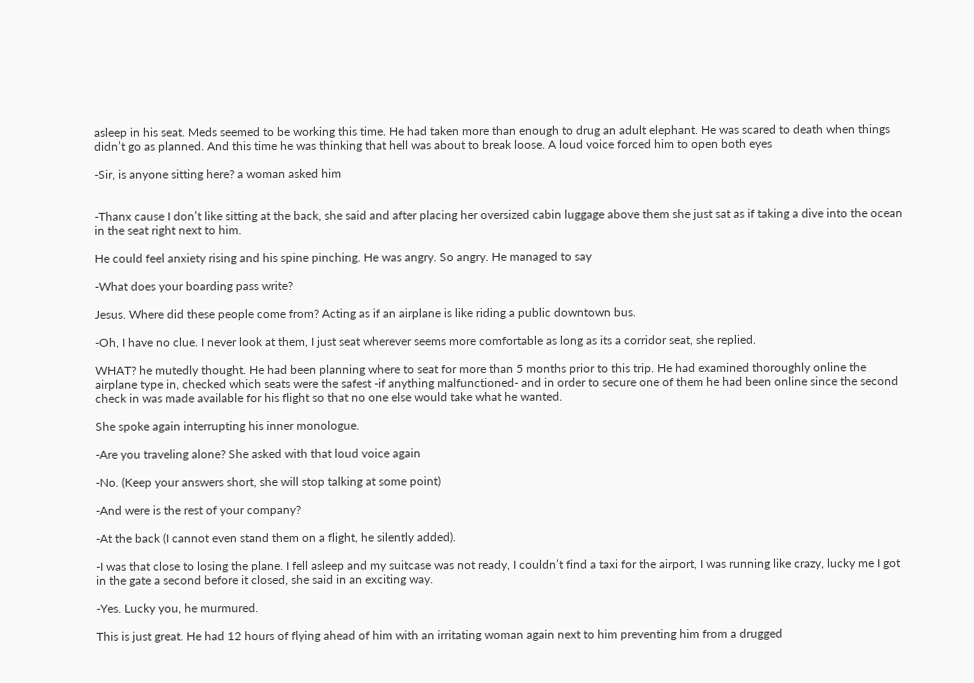asleep in his seat. Meds seemed to be working this time. He had taken more than enough to drug an adult elephant. He was scared to death when things didn’t go as planned. And this time he was thinking that hell was about to break loose. A loud voice forced him to open both eyes

-Sir, is anyone sitting here? a woman asked him


-Thanx cause I don’t like sitting at the back, she said and after placing her oversized cabin luggage above them she just sat as if taking a dive into the ocean in the seat right next to him.

He could feel anxiety rising and his spine pinching. He was angry. So angry. He managed to say

-What does your boarding pass write?

Jesus. Where did these people come from? Acting as if an airplane is like riding a public downtown bus.

-Oh, I have no clue. I never look at them, I just seat wherever seems more comfortable as long as its a corridor seat, she replied.

WHAT? he mutedly thought. He had been planning where to seat for more than 5 months prior to this trip. He had examined thoroughly online the airplane type in, checked which seats were the safest -if anything malfunctioned- and in order to secure one of them he had been online since the second check in was made available for his flight so that no one else would take what he wanted.

She spoke again interrupting his inner monologue.

-Are you traveling alone? She asked with that loud voice again

-No. (Keep your answers short, she will stop talking at some point)

-And were is the rest of your company?

-At the back (I cannot even stand them on a flight, he silently added).

-I was that close to losing the plane. I fell asleep and my suitcase was not ready, I couldn’t find a taxi for the airport, I was running like crazy, lucky me I got in the gate a second before it closed, she said in an exciting way.

-Yes. Lucky you, he murmured.

This is just great. He had 12 hours of flying ahead of him with an irritating woman again next to him preventing him from a drugged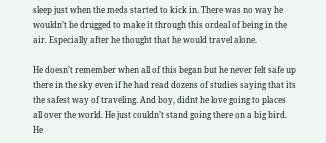sleep just when the meds started to kick in. There was no way he wouldn’t be drugged to make it through this ordeal of being in the air. Especially after he thought that he would travel alone.

He doesn’t remember when all of this began but he never felt safe up there in the sky even if he had read dozens of studies saying that its the safest way of traveling. And boy, didnt he love going to places all over the world. He just couldn’t stand going there on a big bird. He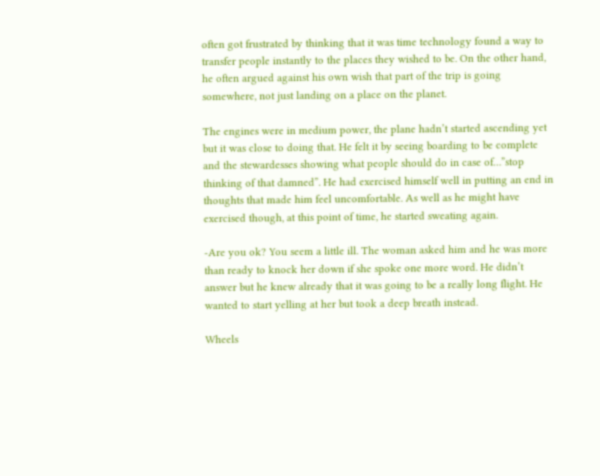often got frustrated by thinking that it was time technology found a way to transfer people instantly to the places they wished to be. On the other hand, he often argued against his own wish that part of the trip is going somewhere, not just landing on a place on the planet.

The engines were in medium power, the plane hadn’t started ascending yet but it was close to doing that. He felt it by seeing boarding to be complete and the stewardesses showing what people should do in case of…”stop thinking of that damned”. He had exercised himself well in putting an end in thoughts that made him feel uncomfortable. As well as he might have exercised though, at this point of time, he started sweating again.

-Are you ok? You seem a little ill. The woman asked him and he was more than ready to knock her down if she spoke one more word. He didn’t answer but he knew already that it was going to be a really long flight. He wanted to start yelling at her but took a deep breath instead.

Wheels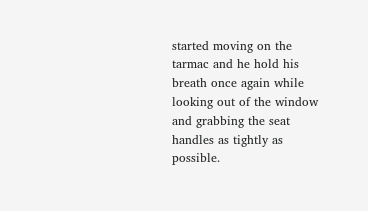started moving on the tarmac and he hold his breath once again while looking out of the window and grabbing the seat handles as tightly as possible.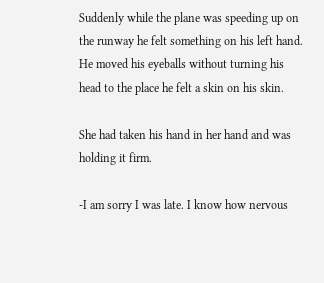Suddenly while the plane was speeding up on the runway he felt something on his left hand. He moved his eyeballs without turning his head to the place he felt a skin on his skin.

She had taken his hand in her hand and was holding it firm.

-I am sorry I was late. I know how nervous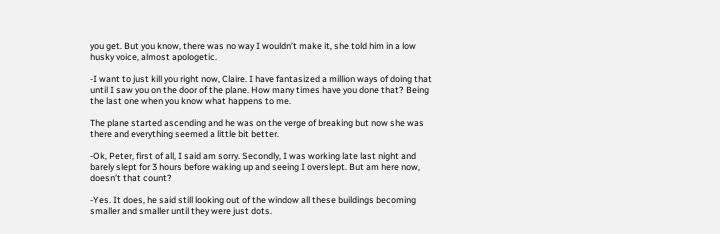you get. But you know, there was no way I wouldn’t make it, she told him in a low husky voice, almost apologetic.

-I want to just kill you right now, Claire. I have fantasized a million ways of doing that until I saw you on the door of the plane. How many times have you done that? Being the last one when you know what happens to me.

The plane started ascending and he was on the verge of breaking but now she was there and everything seemed a little bit better.

-Ok, Peter, first of all, I said am sorry. Secondly, I was working late last night and barely slept for 3 hours before waking up and seeing I overslept. But am here now, doesn’t that count?

-Yes. It does, he said still looking out of the window all these buildings becoming smaller and smaller until they were just dots.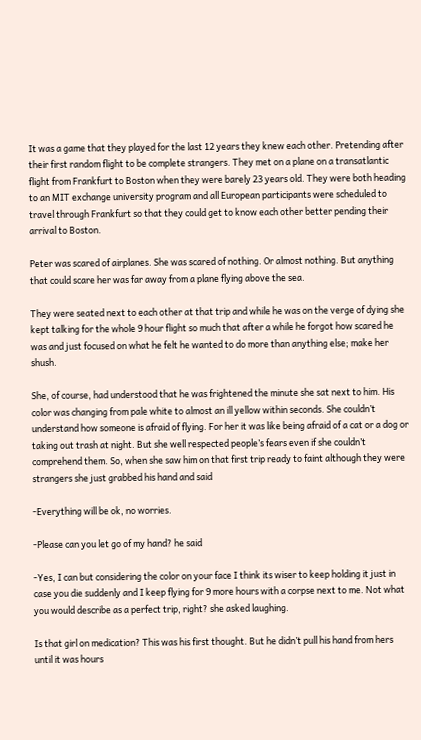It was a game that they played for the last 12 years they knew each other. Pretending after their first random flight to be complete strangers. They met on a plane on a transatlantic flight from Frankfurt to Boston when they were barely 23 years old. They were both heading to an MIT exchange university program and all European participants were scheduled to travel through Frankfurt so that they could get to know each other better pending their arrival to Boston.

Peter was scared of airplanes. She was scared of nothing. Or almost nothing. But anything that could scare her was far away from a plane flying above the sea.

They were seated next to each other at that trip and while he was on the verge of dying she kept talking for the whole 9 hour flight so much that after a while he forgot how scared he was and just focused on what he felt he wanted to do more than anything else; make her shush.

She, of course, had understood that he was frightened the minute she sat next to him. His color was changing from pale white to almost an ill yellow within seconds. She couldn’t understand how someone is afraid of flying. For her it was like being afraid of a cat or a dog or taking out trash at night. But she well respected people’s fears even if she couldn’t comprehend them. So, when she saw him on that first trip ready to faint although they were strangers she just grabbed his hand and said

-Everything will be ok, no worries.

-Please can you let go of my hand? he said

-Yes, I can but considering the color on your face I think its wiser to keep holding it just in case you die suddenly and I keep flying for 9 more hours with a corpse next to me. Not what you would describe as a perfect trip, right? she asked laughing.

Is that girl on medication? This was his first thought. But he didn’t pull his hand from hers until it was hours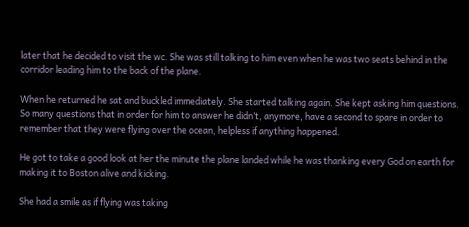later that he decided to visit the wc. She was still talking to him even when he was two seats behind in the corridor leading him to the back of the plane.

When he returned he sat and buckled immediately. She started talking again. She kept asking him questions. So many questions that in order for him to answer he didn’t, anymore, have a second to spare in order to remember that they were flying over the ocean, helpless if anything happened.

He got to take a good look at her the minute the plane landed while he was thanking every God on earth for making it to Boston alive and kicking.

She had a smile as if flying was taking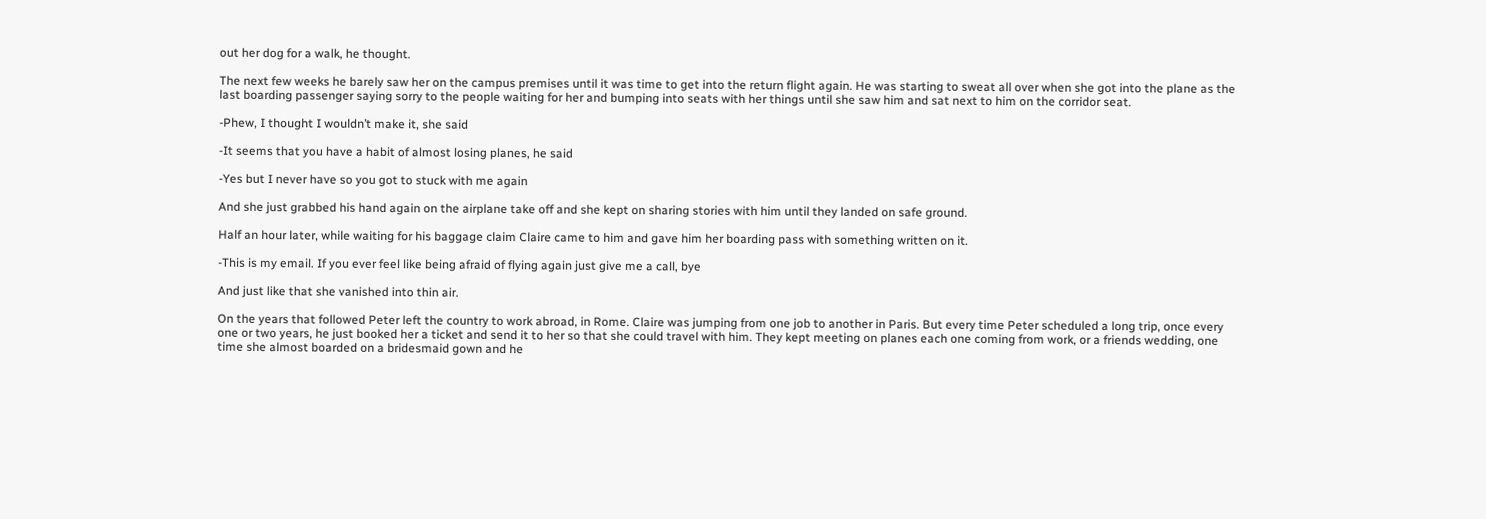out her dog for a walk, he thought.

The next few weeks he barely saw her on the campus premises until it was time to get into the return flight again. He was starting to sweat all over when she got into the plane as the last boarding passenger saying sorry to the people waiting for her and bumping into seats with her things until she saw him and sat next to him on the corridor seat.

-Phew, I thought I wouldn’t make it, she said

-It seems that you have a habit of almost losing planes, he said

-Yes but I never have so you got to stuck with me again

And she just grabbed his hand again on the airplane take off and she kept on sharing stories with him until they landed on safe ground.

Half an hour later, while waiting for his baggage claim Claire came to him and gave him her boarding pass with something written on it.

-This is my email. If you ever feel like being afraid of flying again just give me a call, bye

And just like that she vanished into thin air.

On the years that followed Peter left the country to work abroad, in Rome. Claire was jumping from one job to another in Paris. But every time Peter scheduled a long trip, once every one or two years, he just booked her a ticket and send it to her so that she could travel with him. They kept meeting on planes each one coming from work, or a friends wedding, one time she almost boarded on a bridesmaid gown and he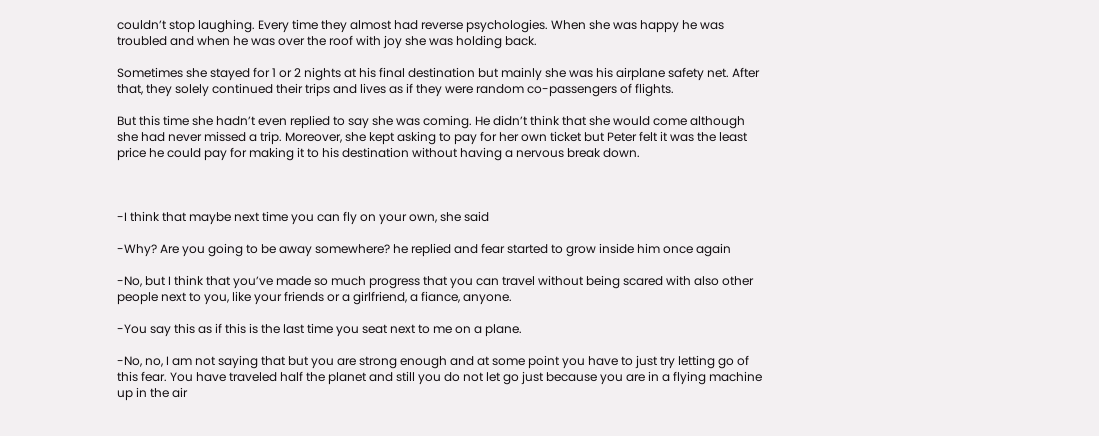couldn’t stop laughing. Every time they almost had reverse psychologies. When she was happy he was troubled and when he was over the roof with joy she was holding back.

Sometimes she stayed for 1 or 2 nights at his final destination but mainly she was his airplane safety net. After that, they solely continued their trips and lives as if they were random co-passengers of flights.

But this time she hadn’t even replied to say she was coming. He didn’t think that she would come although she had never missed a trip. Moreover, she kept asking to pay for her own ticket but Peter felt it was the least price he could pay for making it to his destination without having a nervous break down.



-I think that maybe next time you can fly on your own, she said

-Why? Are you going to be away somewhere? he replied and fear started to grow inside him once again

-No, but I think that you’ve made so much progress that you can travel without being scared with also other people next to you, like your friends or a girlfriend, a fiance, anyone.

-You say this as if this is the last time you seat next to me on a plane.

-No, no, I am not saying that but you are strong enough and at some point you have to just try letting go of this fear. You have traveled half the planet and still you do not let go just because you are in a flying machine up in the air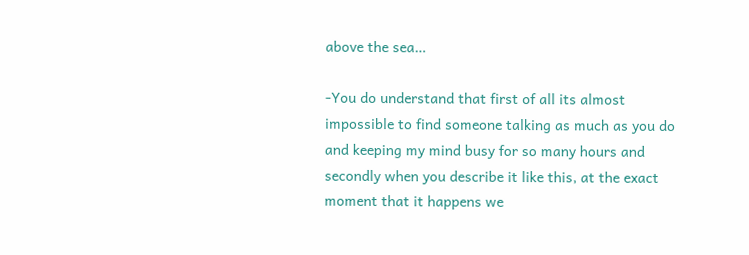above the sea…

-You do understand that first of all its almost impossible to find someone talking as much as you do and keeping my mind busy for so many hours and secondly when you describe it like this, at the exact moment that it happens we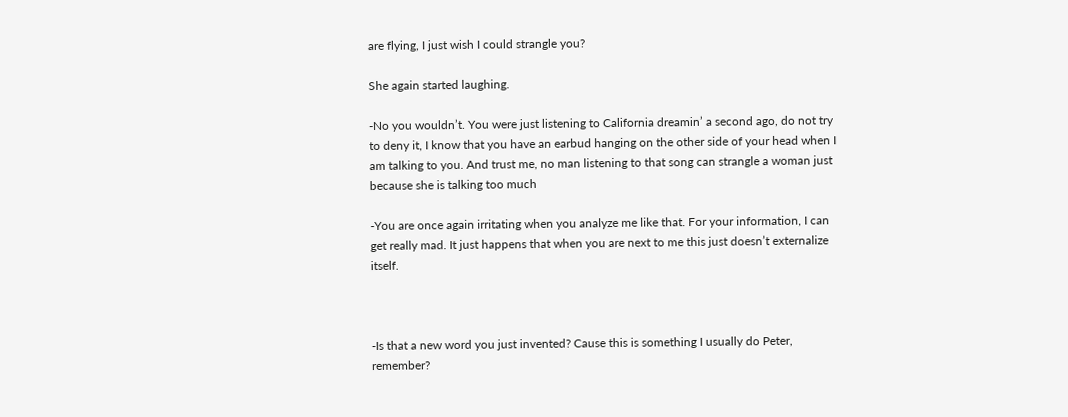are flying, I just wish I could strangle you?

She again started laughing.

-No you wouldn’t. You were just listening to California dreamin’ a second ago, do not try to deny it, I know that you have an earbud hanging on the other side of your head when I am talking to you. And trust me, no man listening to that song can strangle a woman just because she is talking too much

-You are once again irritating when you analyze me like that. For your information, I can get really mad. It just happens that when you are next to me this just doesn’t externalize itself.



-Is that a new word you just invented? Cause this is something I usually do Peter, remember?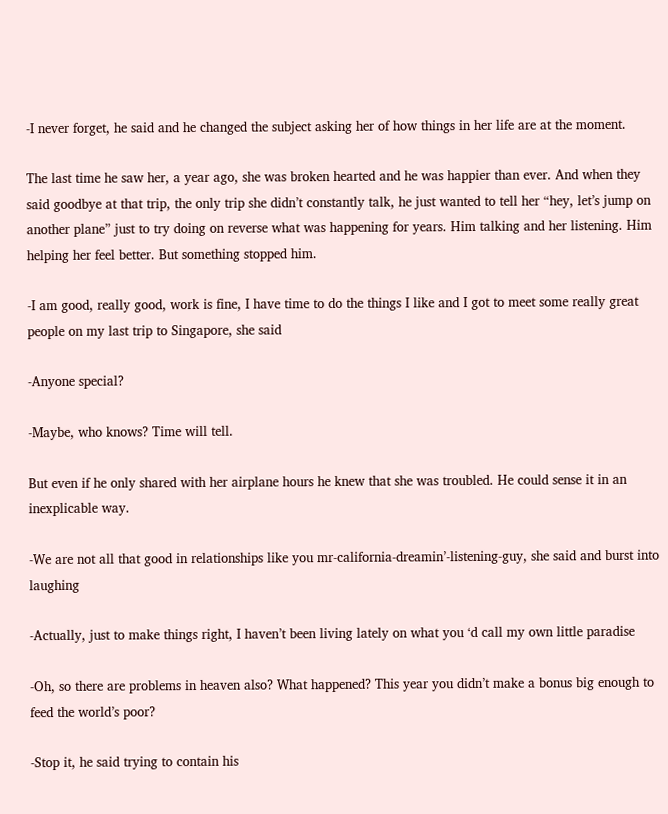-I never forget, he said and he changed the subject asking her of how things in her life are at the moment.

The last time he saw her, a year ago, she was broken hearted and he was happier than ever. And when they said goodbye at that trip, the only trip she didn’t constantly talk, he just wanted to tell her “hey, let’s jump on another plane” just to try doing on reverse what was happening for years. Him talking and her listening. Him helping her feel better. But something stopped him.

-I am good, really good, work is fine, I have time to do the things I like and I got to meet some really great people on my last trip to Singapore, she said

-Anyone special?

-Maybe, who knows? Time will tell.

But even if he only shared with her airplane hours he knew that she was troubled. He could sense it in an inexplicable way.

-We are not all that good in relationships like you mr-california-dreamin’-listening-guy, she said and burst into laughing

-Actually, just to make things right, I haven’t been living lately on what you ‘d call my own little paradise

-Oh, so there are problems in heaven also? What happened? This year you didn’t make a bonus big enough to feed the world’s poor?

-Stop it, he said trying to contain his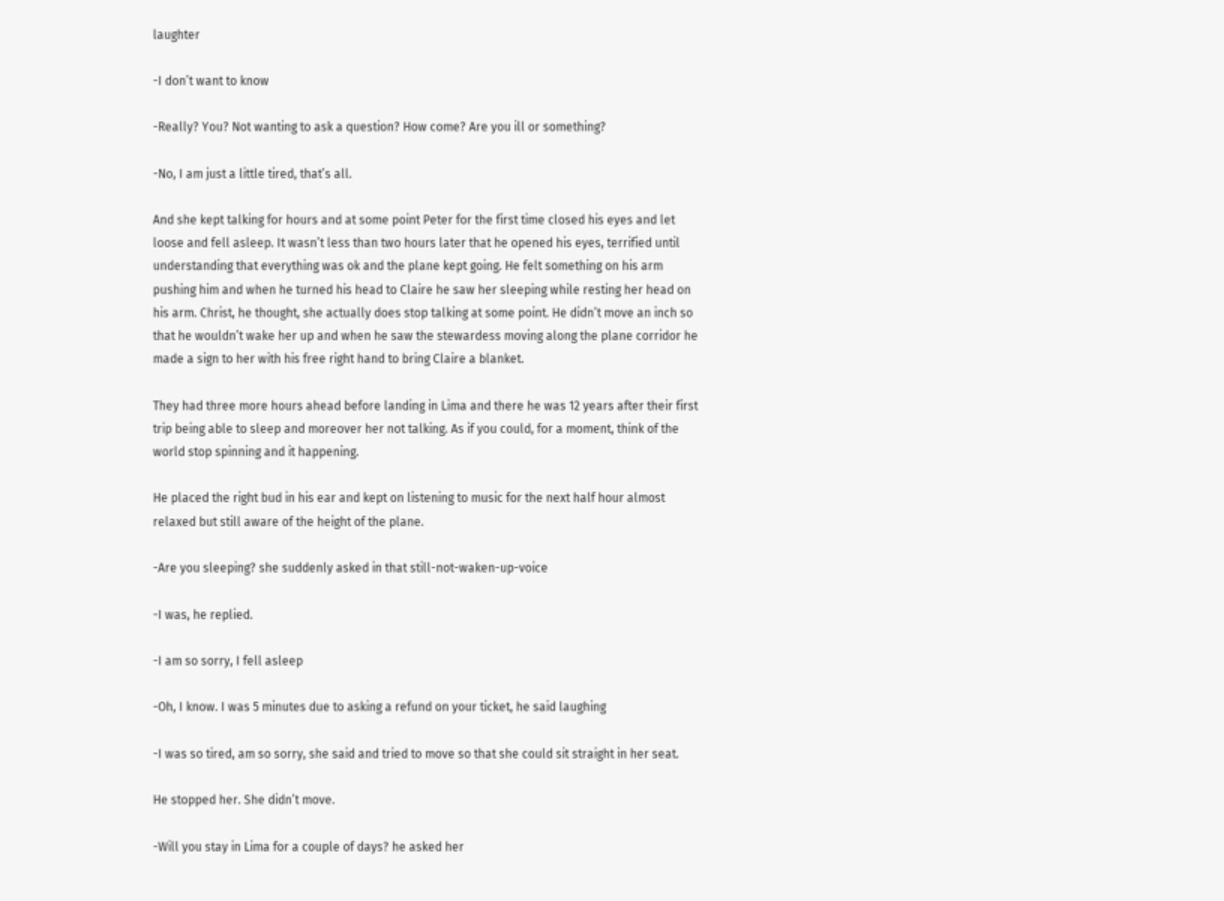laughter

-I don’t want to know

-Really? You? Not wanting to ask a question? How come? Are you ill or something?

-No, I am just a little tired, that’s all.

And she kept talking for hours and at some point Peter for the first time closed his eyes and let loose and fell asleep. It wasn’t less than two hours later that he opened his eyes, terrified until understanding that everything was ok and the plane kept going. He felt something on his arm pushing him and when he turned his head to Claire he saw her sleeping while resting her head on his arm. Christ, he thought, she actually does stop talking at some point. He didn’t move an inch so that he wouldn’t wake her up and when he saw the stewardess moving along the plane corridor he made a sign to her with his free right hand to bring Claire a blanket.

They had three more hours ahead before landing in Lima and there he was 12 years after their first trip being able to sleep and moreover her not talking. As if you could, for a moment, think of the world stop spinning and it happening.

He placed the right bud in his ear and kept on listening to music for the next half hour almost relaxed but still aware of the height of the plane.

-Are you sleeping? she suddenly asked in that still-not-waken-up-voice

-I was, he replied.

-I am so sorry, I fell asleep

-Oh, I know. I was 5 minutes due to asking a refund on your ticket, he said laughing

-I was so tired, am so sorry, she said and tried to move so that she could sit straight in her seat.

He stopped her. She didn’t move.

-Will you stay in Lima for a couple of days? he asked her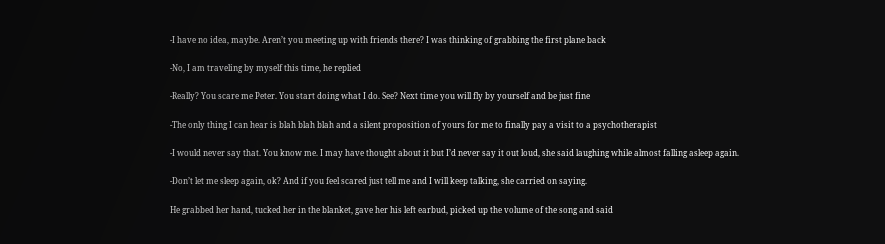-I have no idea, maybe. Aren’t you meeting up with friends there? I was thinking of grabbing the first plane back

-No, I am traveling by myself this time, he replied

-Really? You scare me Peter. You start doing what I do. See? Next time you will fly by yourself and be just fine

-The only thing I can hear is blah blah blah and a silent proposition of yours for me to finally pay a visit to a psychotherapist

-I would never say that. You know me. I may have thought about it but I’d never say it out loud, she said laughing while almost falling asleep again.

-Don’t let me sleep again, ok? And if you feel scared just tell me and I will keep talking, she carried on saying.

He grabbed her hand, tucked her in the blanket, gave her his left earbud, picked up the volume of the song and said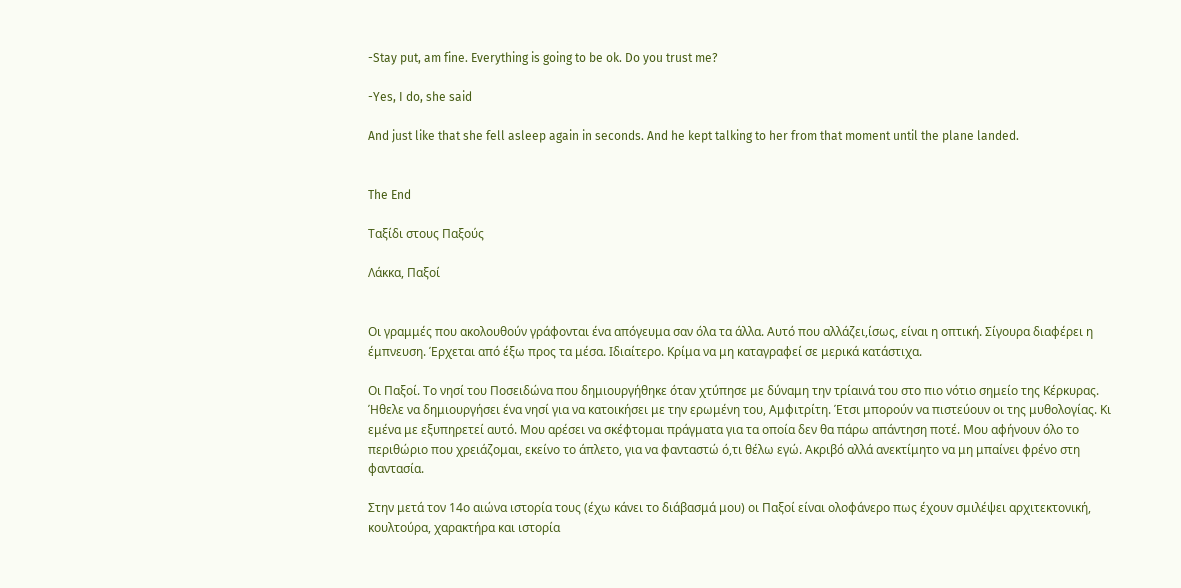-Stay put, am fine. Everything is going to be ok. Do you trust me?

-Yes, I do, she said

And just like that she fell asleep again in seconds. And he kept talking to her from that moment until the plane landed.


The End

Ταξίδι στους Παξούς

Λάκκα, Παξοί


Οι γραμμές που ακολουθούν γράφονται ένα απόγευμα σαν όλα τα άλλα. Αυτό που αλλάζει,ίσως, είναι η οπτική. Σίγουρα διαφέρει η έμπνευση. Έρχεται από έξω προς τα μέσα. Ιδιαίτερο. Κρίμα να μη καταγραφεί σε μερικά κατάστιχα.

Οι Παξοί. Το νησί του Ποσειδώνα που δημιουργήθηκε όταν χτύπησε με δύναμη την τρίαινά του στο πιο νότιο σημείο της Κέρκυρας. Ήθελε να δημιουργήσει ένα νησί για να κατοικήσει με την ερωμένη του, Αμφιτρίτη. Έτσι μπορούν να πιστεύουν οι της μυθολογίας. Κι εμένα με εξυπηρετεί αυτό. Μου αρέσει να σκέφτομαι πράγματα για τα οποία δεν θα πάρω απάντηση ποτέ. Μου αφήνουν όλο το περιθώριο που χρειάζομαι, εκείνο το άπλετο, για να φανταστώ ό,τι θέλω εγώ. Ακριβό αλλά ανεκτίμητο να μη μπαίνει φρένο στη φαντασία.

Στην μετά τον 14ο αιώνα ιστορία τους (έχω κάνει το διάβασμά μου) οι Παξοί είναι ολοφάνερο πως έχουν σμιλέψει αρχιτεκτονική, κουλτούρα, χαρακτήρα και ιστορία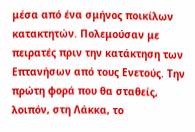μέσα από ένα σμήνος ποικίλων κατακτητών. Πολεμούσαν με πειρατές πριν την κατάκτηση των Επτανήσων από τους Ενετούς. Την πρώτη φορά που θα σταθείς, λοιπόν, στη Λάκκα, το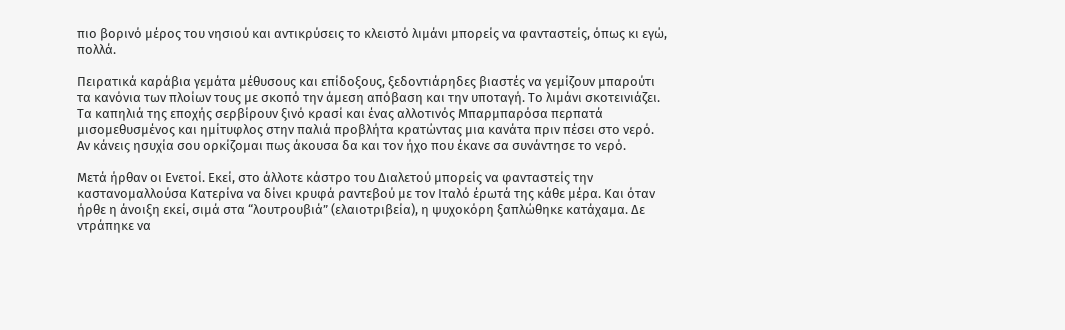πιο βορινό μέρος του νησιού και αντικρύσεις το κλειστό λιμάνι μπορείς να φανταστείς, όπως κι εγώ, πολλά.

Πειρατικά καράβια γεμάτα μέθυσους και επίδοξους, ξεδοντιάρηδες βιαστές να γεμίζουν μπαρούτι τα κανόνια των πλοίων τους με σκοπό την άμεση απόβαση και την υποταγή. Το λιμάνι σκοτεινιάζει. Τα καπηλιά της εποχής σερβίρουν ξινό κρασί και ένας αλλοτινός Μπαρμπαρόσα περπατά μισομεθυσμένος και ημίτυφλος στην παλιά προβλήτα κρατώντας μια κανάτα πριν πέσει στο νερό. Αν κάνεις ησυχία σου ορκίζομαι πως άκουσα δα και τον ήχο που έκανε σα συνάντησε το νερό.

Μετά ήρθαν οι Ενετοί. Εκεί, στο άλλοτε κάστρο του Διαλετού μπορείς να φανταστείς την καστανομαλλούσα Κατερίνα να δίνει κρυφά ραντεβού με τον Ιταλό έρωτά της κάθε μέρα. Και όταν ήρθε η άνοιξη εκεί, σιμά στα “λουτρουβιά” (ελαιοτριβεία), η ψυχοκόρη ξαπλώθηκε κατάχαμα. Δε ντράπηκε να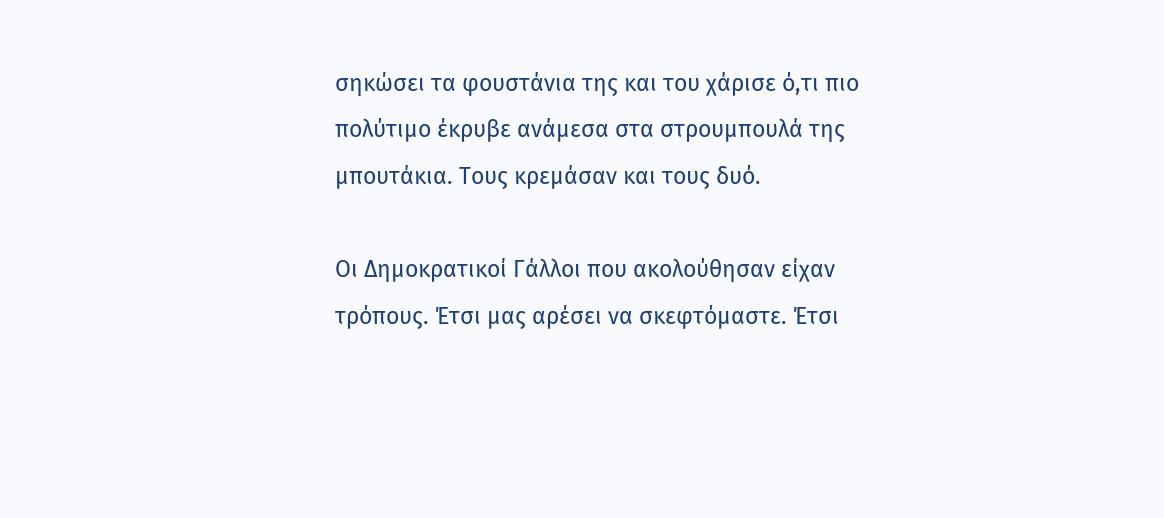σηκώσει τα φουστάνια της και του χάρισε ό,τι πιο πολύτιμο έκρυβε ανάμεσα στα στρουμπουλά της μπουτάκια. Τους κρεμάσαν και τους δυό.

Οι Δημοκρατικοί Γάλλοι που ακολούθησαν είχαν τρόπους. Έτσι μας αρέσει να σκεφτόμαστε. Έτσι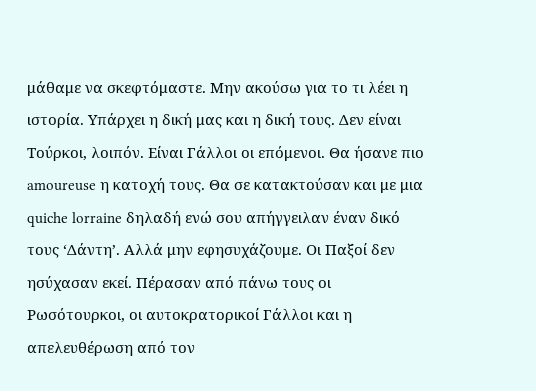μάθαμε να σκεφτόμαστε. Μην ακούσω για το τι λέει η ιστορία. Υπάρχει η δική μας και η δική τους. Δεν είναι Τούρκοι, λοιπόν. Είναι Γάλλοι οι επόμενοι. Θα ήσανε πιο amoureuse η κατοχή τους. Θα σε κατακτούσαν και με μια quiche lorraine δηλαδή ενώ σου απήγγειλαν έναν δικό τους ‘Δάντη’. Αλλά μην εφησυχάζουμε. Οι Παξοί δεν ησύχασαν εκεί. Πέρασαν από πάνω τους οι Ρωσότουρκοι, οι αυτοκρατορικοί Γάλλοι και η απελευθέρωση από τον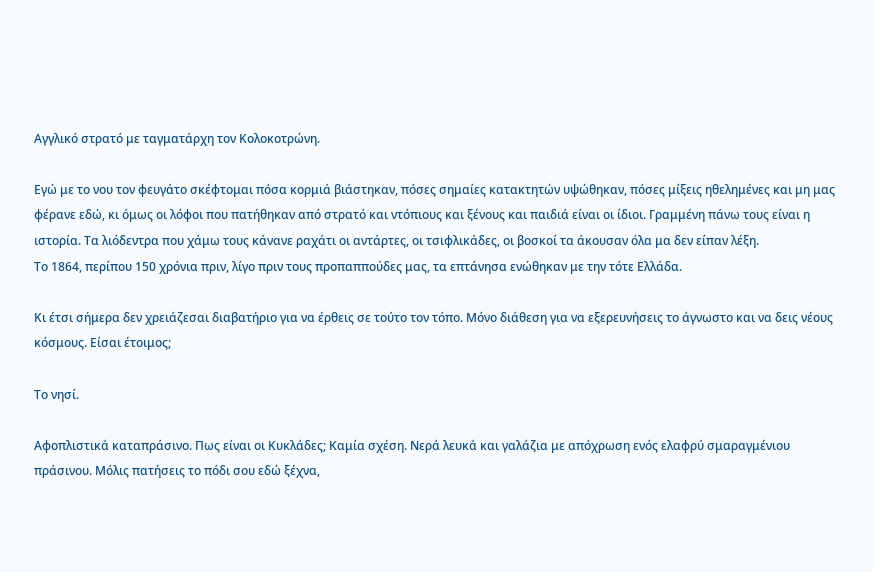Αγγλικό στρατό με ταγματάρχη τον Κολοκοτρώνη.

Εγώ με το νου τον φευγάτο σκέφτομαι πόσα κορμιά βιάστηκαν, πόσες σημαίες κατακτητών υψώθηκαν, πόσες μίξεις ηθελημένες και μη μας φέρανε εδώ, κι όμως οι λόφοι που πατήθηκαν από στρατό και ντόπιους και ξένους και παιδιά είναι οι ίδιοι. Γραμμένη πάνω τους είναι η ιστορία. Τα λιόδεντρα που χάμω τους κάνανε ραχάτι οι αντάρτες, οι τσιφλικάδες, οι βοσκοί τα άκουσαν όλα μα δεν είπαν λέξη.
Το 1864, περίπου 150 χρόνια πριν, λίγο πριν τους προπαππούδες μας, τα επτάνησα ενώθηκαν με την τότε Ελλάδα.

Κι έτσι σήμερα δεν χρειάζεσαι διαβατήριο για να έρθεις σε τούτο τον τόπο. Μόνο διάθεση για να εξερευνήσεις το άγνωστο και να δεις νέους κόσμους. Είσαι έτοιμος;

Το νησί.

Αφοπλιστικά καταπράσινο. Πως είναι οι Κυκλάδες; Καμία σχέση. Νερά λευκά και γαλάζια με απόχρωση ενός ελαφρύ σμαραγμένιου πράσινου. Μόλις πατήσεις το πόδι σου εδώ ξέχνα,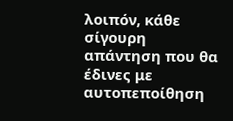λοιπόν, κάθε σίγουρη απάντηση που θα έδινες με αυτοπεποίθηση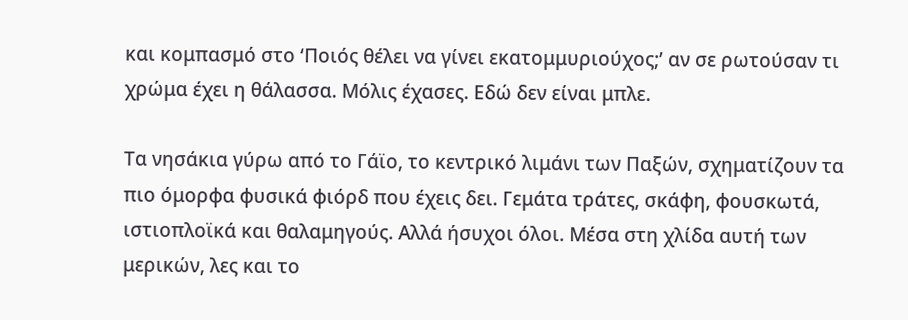και κομπασμό στο ‘Ποιός θέλει να γίνει εκατομμυριούχος;’ αν σε ρωτούσαν τι χρώμα έχει η θάλασσα. Μόλις έχασες. Εδώ δεν είναι μπλε.

Τα νησάκια γύρω από το Γάϊο, το κεντρικό λιμάνι των Παξών, σχηματίζουν τα πιο όμορφα φυσικά φιόρδ που έχεις δει. Γεμάτα τράτες, σκάφη, φουσκωτά, ιστιοπλοϊκά και θαλαμηγούς. Αλλά ήσυχοι όλοι. Μέσα στη χλίδα αυτή των μερικών, λες και το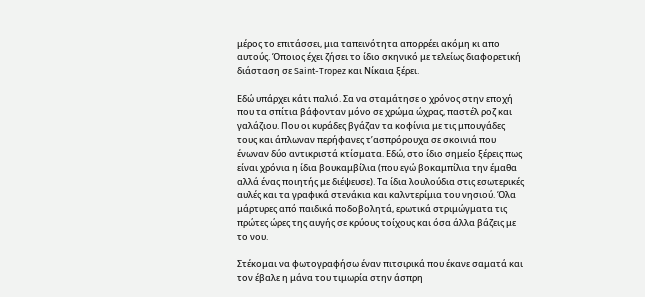μέρος το επιτάσσει, μια ταπεινότητα απορρέει ακόμη κι απο αυτούς. Όποιος έχει ζήσει το ίδιο σκηνικό με τελείως διαφορετική διάσταση σε Saint-Tropez και Νίκαια ξέρει.

Εδώ υπάρχει κάτι παλιό. Σα να σταμάτησε ο χρόνος στην εποχή που τα σπίτια βάφονταν μόνο σε χρώμα ώχρας, παστέλ ροζ και γαλάζιου. Που οι κυράδες βγάζαν τα κοφίνια με τις μπουγάδες τους και άπλωναν περήφανες τ’ασπρόρουχα σε σκοινιά που ένωναν δύο αντικριστά κτίσματα. Εδώ, στο ίδιο σημείο ξέρεις πως είναι χρόνια η ίδια βουκαμβίλια (που εγώ βοκαμπίλια την έμαθα αλλά ένας ποιητής με διέψευσε). Τα ίδια λουλούδια στις εσωτερικές αυλές και τα γραφικά στενάκια και καλντερίμια του νησιού. Όλα μάρτυρες από παιδικά ποδοβολητά, ερωτικά στριμώγματα τις πρώτες ώρες της αυγής σε κρύους τοίχους και όσα άλλα βάζεις με το νου.

Στέκομαι να φωτογραφήσω έναν πιτσιρικά που έκανε σαματά και τον έβαλε η μάνα του τιμωρία στην άσπρη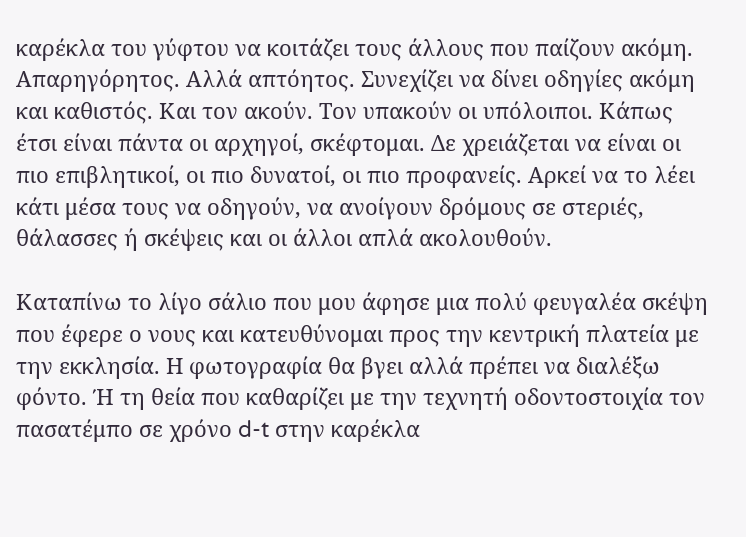καρέκλα του γύφτου να κοιτάζει τους άλλους που παίζουν ακόμη. Απαρηγόρητος. Αλλά απτόητος. Συνεχίζει να δίνει οδηγίες ακόμη και καθιστός. Και τον ακούν. Τον υπακούν οι υπόλοιποι. Κάπως έτσι είναι πάντα οι αρχηγοί, σκέφτομαι. Δε χρειάζεται να είναι οι πιο επιβλητικοί, οι πιο δυνατοί, οι πιο προφανείς. Αρκεί να το λέει κάτι μέσα τους να οδηγούν, να ανοίγουν δρόμους σε στεριές, θάλασσες ή σκέψεις και οι άλλοι απλά ακολουθούν.

Καταπίνω το λίγο σάλιο που μου άφησε μια πολύ φευγαλέα σκέψη που έφερε ο νους και κατευθύνομαι προς την κεντρική πλατεία με την εκκλησία. Η φωτογραφία θα βγει αλλά πρέπει να διαλέξω φόντο. Ή τη θεία που καθαρίζει με την τεχνητή οδοντοστοιχία τον πασατέμπο σε χρόνο d-t στην καρέκλα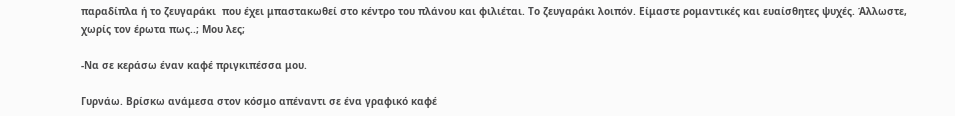παραδίπλα ή το ζευγαράκι  που έχει μπαστακωθεί στο κέντρο του πλάνου και φιλιέται. Το ζευγαράκι λοιπόν. Είμαστε ρομαντικές και ευαίσθητες ψυχές. Άλλωστε, χωρίς τον έρωτα πως..; Μου λες;

-Να σε κεράσω έναν καφέ πριγκιπέσσα μου.

Γυρνάω. Βρίσκω ανάμεσα στον κόσμο απέναντι σε ένα γραφικό καφέ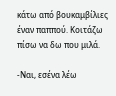κάτω από βουκαμβίλιες έναν παππού. Κοιτάζω πίσω να δω που μιλά.

-Ναι, εσένα λέω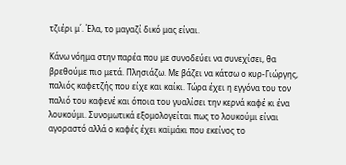τζιέρι μ΄. Έλα, το μαγαζί δικό μας είναι.

Κάνω νόημα στην παρέα που με συνοδεύει να συνεχίσει, θα βρεθούμε πιο μετά. Πλησιάζω. Με βάζει να κάτσω ο κυρ-Γιώργης, παλιός καφετζής που είχε και καίκι. Τώρα έχει η εγγόνα του τον παλιό του καφενέ και όποια του γυαλίσει την κερνά καφέ κι ένα λουκούμι. Συνομωτικά εξομολογείται πως το λουκούμι είναι αγοραστό αλλά ο καφές έχει καϊμάκι που εκείνος το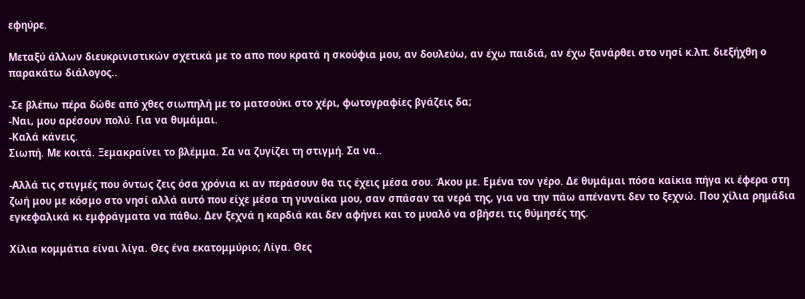εφηύρε.

Μεταξύ άλλων διευκρινιστικών σχετικά με το απο που κρατά η σκούφια μου, αν δουλεύω, αν έχω παιδιά, αν έχω ξανάρθει στο νησί κ.λπ. διεξήχθη ο παρακάτω διάλογος..

-Σε βλέπω πέρα δώθε από χθες σιωπηλή με το ματσούκι στο χέρι, φωτογραφίες βγάζεις δα;
-Ναι, μου αρέσουν πολύ. Για να θυμάμαι.
-Καλά κάνεις.
Σιωπή. Με κοιτά. Ξεμακραίνει το βλέμμα. Σα να ζυγίζει τη στιγμή. Σα να..

-Αλλά τις στιγμές που όντως ζεις όσα χρόνια κι αν περάσουν θα τις έχεις μέσα σου. Άκου με. Εμένα τον γέρο. Δε θυμάμαι πόσα καίκια πήγα κι έφερα στη ζωή μου με κόσμο στο νησί αλλά αυτό που είχε μέσα τη γυναίκα μου, σαν σπάσαν τα νερά της, για να την πάω απέναντι δεν το ξεχνώ. Που χίλια ρημάδια εγκεφαλικά κι εμφράγματα να πάθω. Δεν ξεχνά η καρδιά και δεν αφήνει και το μυαλό να σβήσει τις θύμησές της.

Χίλια κομμάτια είναι λίγα. Θες ένα εκατομμύριο; Λίγα. Θες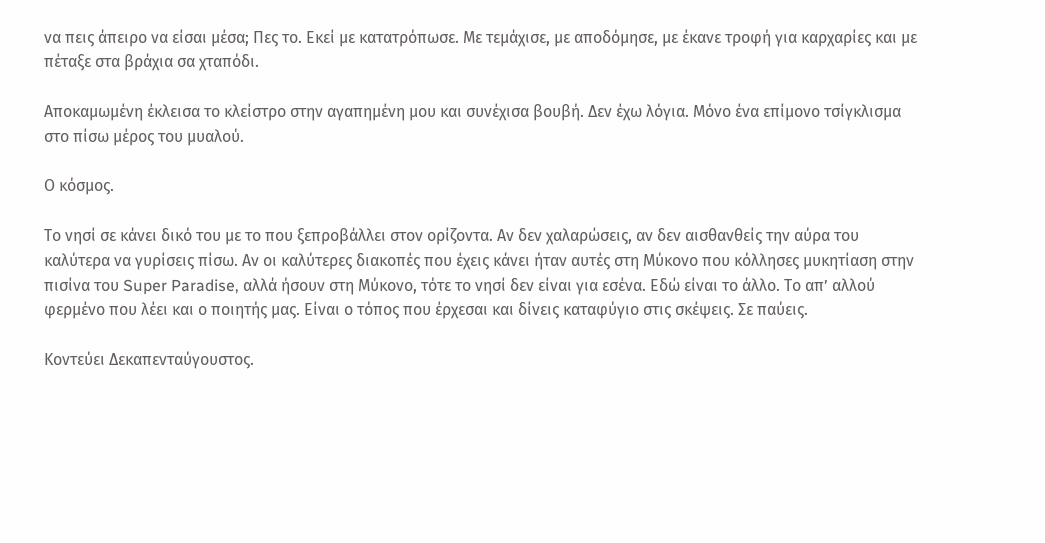να πεις άπειρο να είσαι μέσα; Πες το. Εκεί με κατατρόπωσε. Με τεμάχισε, με αποδόμησε, με έκανε τροφή για καρχαρίες και με πέταξε στα βράχια σα χταπόδι.

Αποκαμωμένη έκλεισα το κλείστρο στην αγαπημένη μου και συνέχισα βουβή. Δεν έχω λόγια. Μόνο ένα επίμονο τσίγκλισμα στο πίσω μέρος του μυαλού.

Ο κόσμος.

Το νησί σε κάνει δικό του με το που ξεπροβάλλει στον ορίζοντα. Αν δεν χαλαρώσεις, αν δεν αισθανθείς την αύρα του καλύτερα να γυρίσεις πίσω. Αν οι καλύτερες διακοπές που έχεις κάνει ήταν αυτές στη Μύκονο που κόλλησες μυκητίαση στην πισίνα του Super Paradise, αλλά ήσουν στη Μύκονο, τότε το νησί δεν είναι για εσένα. Εδώ είναι το άλλο. Το απ’ αλλού φερμένο που λέει και ο ποιητής μας. Είναι ο τόπος που έρχεσαι και δίνεις καταφύγιο στις σκέψεις. Σε παύεις.

Κοντεύει Δεκαπενταύγουστος.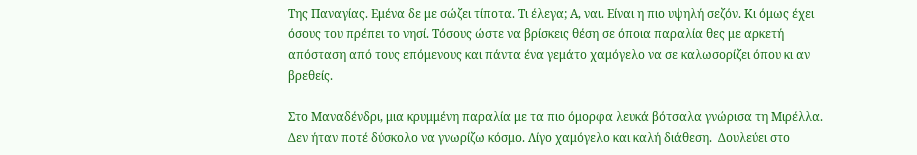Της Παναγίας. Εμένα δε με σώζει τίποτα. Τι έλεγα; Α, ναι. Είναι η πιο υψηλή σεζόν. Κι όμως έχει όσους του πρέπει το νησί. Τόσους ώστε να βρίσκεις θέση σε όποια παραλία θες με αρκετή απόσταση από τους επόμενους και πάντα ένα γεμάτο χαμόγελο να σε καλωσορίζει όπου κι αν βρεθείς.

Στο Μαναδένδρι, μια κρυμμένη παραλία με τα πιο όμορφα λευκά βότσαλα γνώρισα τη Μιρέλλα. Δεν ήταν ποτέ δύσκολο να γνωρίζω κόσμο. Λίγο χαμόγελο και καλή διάθεση.  Δουλεύει στο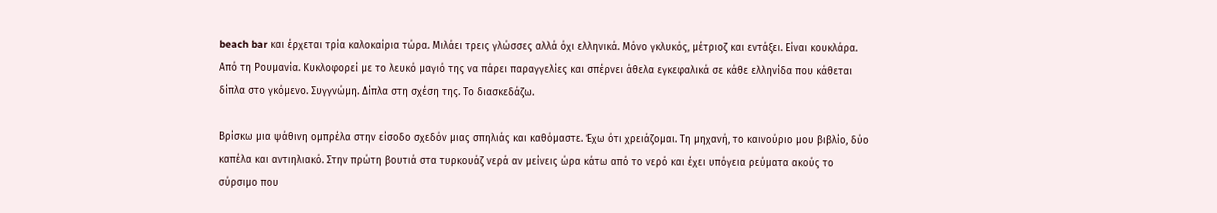beach bar και έρχεται τρία καλοκαίρια τώρα. Μιλάει τρεις γλώσσες αλλά όχι ελληνικά. Μόνο γκλυκός, μέτριοζ και εντάξει. Είναι κουκλάρα. Από τη Ρουμανία. Κυκλοφορεί με το λευκό μαγιό της να πάρει παραγγελίες και σπέρνει άθελα εγκεφαλικά σε κάθε ελληνίδα που κάθεται δίπλα στο γκόμενο. Συγγνώμη. Δίπλα στη σχέση της. Το διασκεδάζω.

Βρίσκω μια ψάθινη ομπρέλα στην είσοδο σχεδόν μιας σπηλιάς και καθόμαστε. Έχω ότι χρειάζομαι. Τη μηχανή, το καινούριο μου βιβλίο, δύο καπέλα και αντιηλιακό. Στην πρώτη βουτιά στα τυρκουάζ νερά αν μείνεις ώρα κάτω από το νερό και έχει υπόγεια ρεύματα ακούς το σύρσιμο που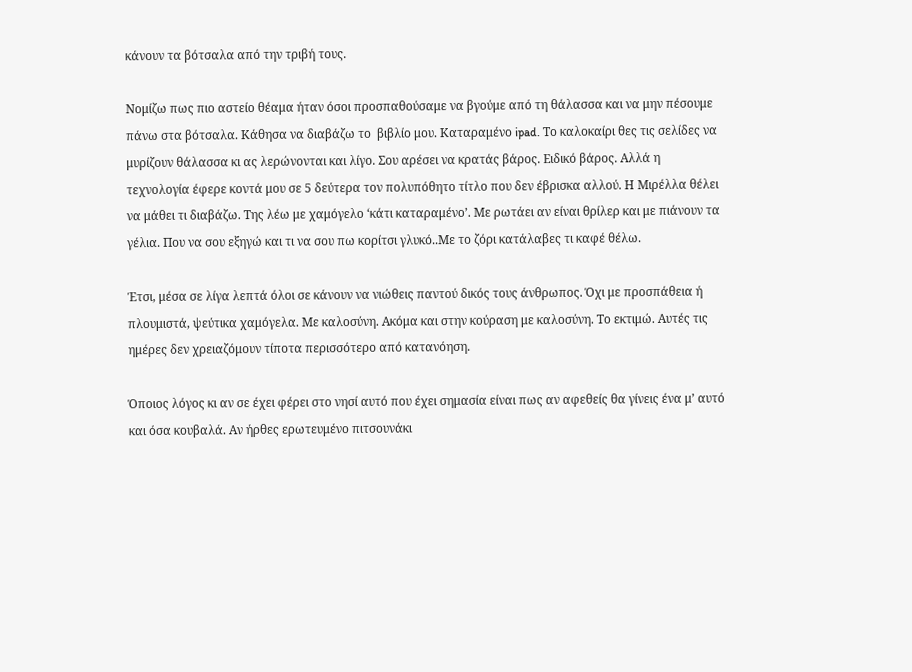κάνουν τα βότσαλα από την τριβή τους.

Νομίζω πως πιο αστείο θέαμα ήταν όσοι προσπαθούσαμε να βγούμε από τη θάλασσα και να μην πέσουμε πάνω στα βότσαλα. Κάθησα να διαβάζω το  βιβλίο μου. Καταραμένο ipad. Το καλοκαίρι θες τις σελίδες να μυρίζουν θάλασσα κι ας λερώνονται και λίγο. Σου αρέσει να κρατάς βάρος. Ειδικό βάρος. Αλλά η τεχνολογία έφερε κοντά μου σε 5 δεύτερα τον πολυπόθητο τίτλο που δεν έβρισκα αλλού. Η Μιρέλλα θέλει να μάθει τι διαβάζω. Της λέω με χαμόγελο ‘κάτι καταραμένο’. Με ρωτάει αν είναι θρίλερ και με πιάνουν τα γέλια. Που να σου εξηγώ και τι να σου πω κορίτσι γλυκό..Με το ζόρι κατάλαβες τι καφέ θέλω.

Έτσι, μέσα σε λίγα λεπτά όλοι σε κάνουν να νιώθεις παντού δικός τους άνθρωπος. Όχι με προσπάθεια ή πλουμιστά, ψεύτικα χαμόγελα. Με καλοσύνη. Ακόμα και στην κούραση με καλοσύνη. Το εκτιμώ. Αυτές τις ημέρες δεν χρειαζόμουν τίποτα περισσότερο από κατανόηση.

Όποιος λόγος κι αν σε έχει φέρει στο νησί αυτό που έχει σημασία είναι πως αν αφεθείς θα γίνεις ένα μ’ αυτό και όσα κουβαλά. Αν ήρθες ερωτευμένο πιτσουνάκι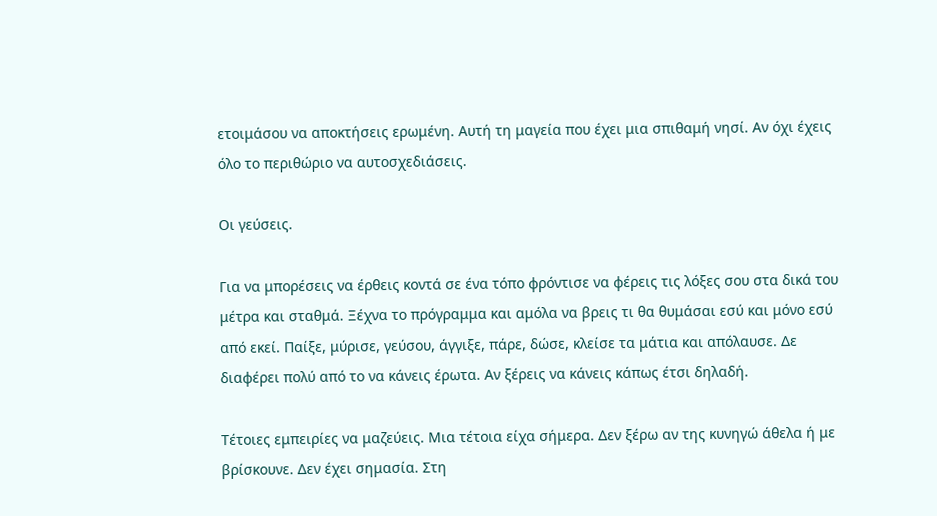ετοιμάσου να αποκτήσεις ερωμένη. Αυτή τη μαγεία που έχει μια σπιθαμή νησί. Αν όχι έχεις όλο το περιθώριο να αυτοσχεδιάσεις.

Οι γεύσεις.

Για να μπορέσεις να έρθεις κοντά σε ένα τόπο φρόντισε να φέρεις τις λόξες σου στα δικά του μέτρα και σταθμά. Ξέχνα το πρόγραμμα και αμόλα να βρεις τι θα θυμάσαι εσύ και μόνο εσύ από εκεί. Παίξε, μύρισε, γεύσου, άγγιξε, πάρε, δώσε, κλείσε τα μάτια και απόλαυσε. Δε διαφέρει πολύ από το να κάνεις έρωτα. Αν ξέρεις να κάνεις κάπως έτσι δηλαδή.

Τέτοιες εμπειρίες να μαζεύεις. Μια τέτοια είχα σήμερα. Δεν ξέρω αν της κυνηγώ άθελα ή με βρίσκουνε. Δεν έχει σημασία. Στη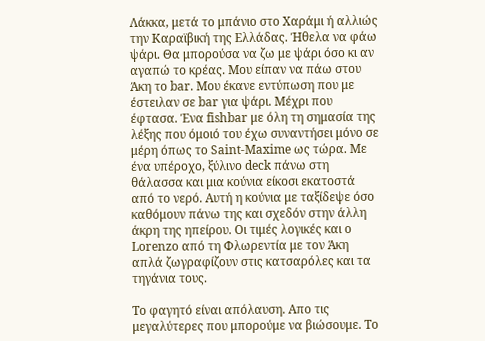Λάκκα, μετά το μπάνιο στο Χαράμι ή αλλιώς την Καραϊβική της Ελλάδας. Ήθελα να φάω ψάρι. Θα μπορούσα να ζω με ψάρι όσο κι αν αγαπώ το κρέας. Μου είπαν να πάω στου Άκη το bar. Μου έκανε εντύπωση που με έστειλαν σε bar για ψάρι. Μέχρι που έφτασα. Ένα fishbar με όλη τη σημασία της λέξης που όμοιό του έχω συναντήσει μόνο σε μέρη όπως το Saint-Maxime ως τώρα. Με ένα υπέροχο, ξύλινο deck πάνω στη θάλασσα και μια κούνια είκοσι εκατοστά από το νερό. Αυτή η κούνια με ταξίδεψε όσο καθόμουν πάνω της και σχεδόν στην άλλη άκρη της ηπείρου. Οι τιμές λογικές και ο Lorenzo από τη Φλωρεντία με τον Άκη απλά ζωγραφίζουν στις κατσαρόλες και τα τηγάνια τους.

Το φαγητό είναι απόλαυση. Απο τις μεγαλύτερες που μπορούμε να βιώσουμε. Το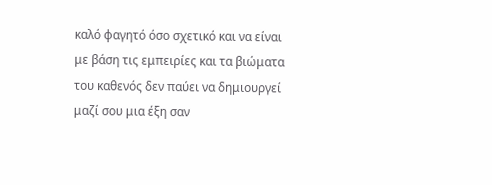καλό φαγητό όσο σχετικό και να είναι με βάση τις εμπειρίες και τα βιώματα του καθενός δεν παύει να δημιουργεί μαζί σου μια έξη σαν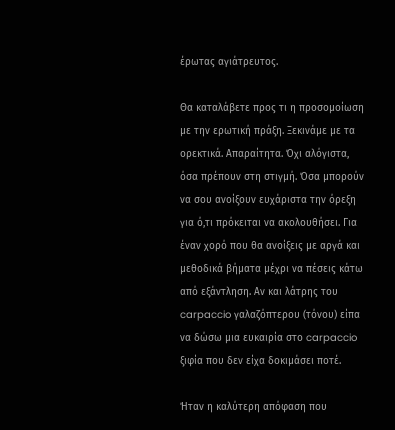έρωτας αγιάτρευτος.

Θα καταλάβετε προς τι η προσομοίωση με την ερωτική πράξη. Ξεκινάμε με τα ορεκτικά. Απαραίτητα. Όχι αλόγιστα, όσα πρέπουν στη στιγμή. Όσα μπορούν να σου ανοίξουν ευχάριστα την όρεξη για ό,τι πρόκειται να ακολουθήσει. Για έναν χορό που θα ανοίξεις με αργά και μεθοδικά βήματα μέχρι να πέσεις κάτω από εξάντληση. Αν και λάτρης του carpaccio γαλαζόπτερου (τόνου) είπα να δώσω μια ευκαιρία στο carpaccio ξιφία που δεν είχα δοκιμάσει ποτέ.

Ήταν η καλύτερη απόφαση που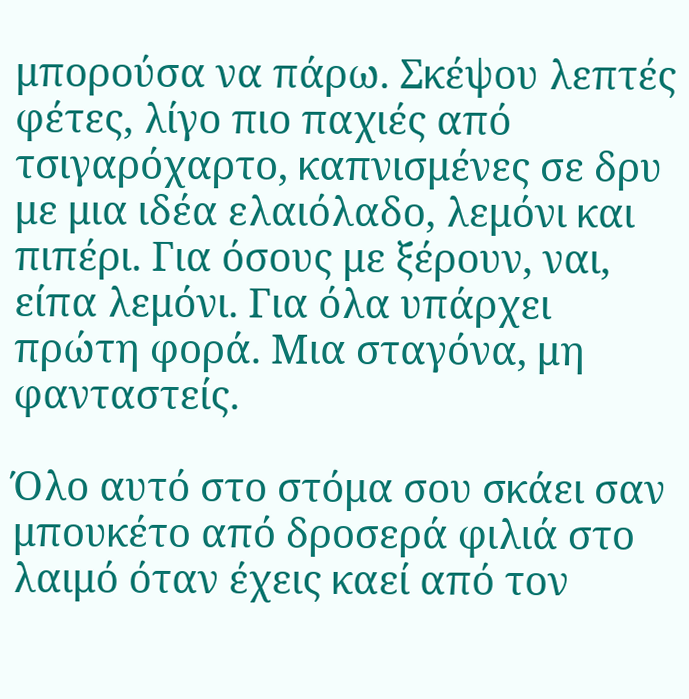μπορούσα να πάρω. Σκέψου λεπτές φέτες, λίγο πιο παχιές από τσιγαρόχαρτο, καπνισμένες σε δρυ με μια ιδέα ελαιόλαδο, λεμόνι και πιπέρι. Για όσους με ξέρουν, ναι, είπα λεμόνι. Για όλα υπάρχει πρώτη φορά. Μια σταγόνα, μη φανταστείς.

Όλο αυτό στο στόμα σου σκάει σαν μπουκέτο από δροσερά φιλιά στο λαιμό όταν έχεις καεί από τον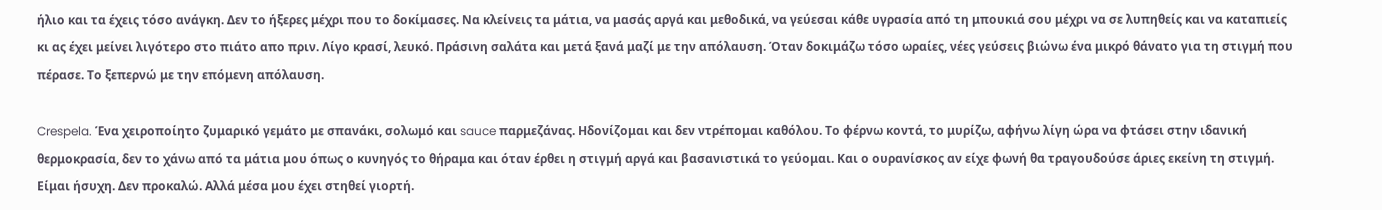ήλιο και τα έχεις τόσο ανάγκη. Δεν το ήξερες μέχρι που το δοκίμασες. Να κλείνεις τα μάτια, να μασάς αργά και μεθοδικά, να γεύεσαι κάθε υγρασία από τη μπουκιά σου μέχρι να σε λυπηθείς και να καταπιείς κι ας έχει μείνει λιγότερο στο πιάτο απο πριν. Λίγο κρασί, λευκό. Πράσινη σαλάτα και μετά ξανά μαζί με την απόλαυση. Όταν δοκιμάζω τόσο ωραίες, νέες γεύσεις βιώνω ένα μικρό θάνατο για τη στιγμή που πέρασε. Το ξεπερνώ με την επόμενη απόλαυση.

Crespela. Ένα χειροποίητο ζυμαρικό γεμάτο με σπανάκι, σολωμό και sauce παρμεζάνας. Ηδονίζομαι και δεν ντρέπομαι καθόλου. Το φέρνω κοντά, το μυρίζω, αφήνω λίγη ώρα να φτάσει στην ιδανική θερμοκρασία, δεν το χάνω από τα μάτια μου όπως ο κυνηγός το θήραμα και όταν έρθει η στιγμή αργά και βασανιστικά το γεύομαι. Και ο ουρανίσκος αν είχε φωνή θα τραγουδούσε άριες εκείνη τη στιγμή. Είμαι ήσυχη. Δεν προκαλώ. Αλλά μέσα μου έχει στηθεί γιορτή.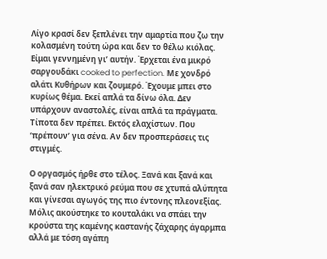Λίγο κρασί δεν ξεπλένει την αμαρτία που ζω την κολασμένη τούτη ώρα και δεν το θέλω κιόλας. Είμαι γεννημένη γι’ αυτήν. Έρχεται ένα μικρό σαργουδάκι cooked to perfection. Με χονδρό αλάτι Κυθήρων και ζουμερό. Έχουμε μπει στο κυρίως θέμα. Εκεί απλά τα δίνω όλα. Δεν υπάρχουν αναστολές, είναι απλά τα πράγματα. Τίποτα δεν πρέπει. Εκτός ελαχίστων. Που ‘πρέπουν’ για σένα. Αν δεν προσπεράσεις τις στιγμές.

Ο οργασμός ήρθε στο τέλος. Ξανά και ξανά και ξανά σαν ηλεκτρικό ρεύμα που σε χτυπά αλύπητα και γίνεσαι αγωγός της πιο έντονης πλεονεξίας. Μόλις ακούστηκε το κουταλάκι να σπάει την κρούστα της καμένης καστανής ζάχαρης άγαρμπα αλλά με τόση αγάπη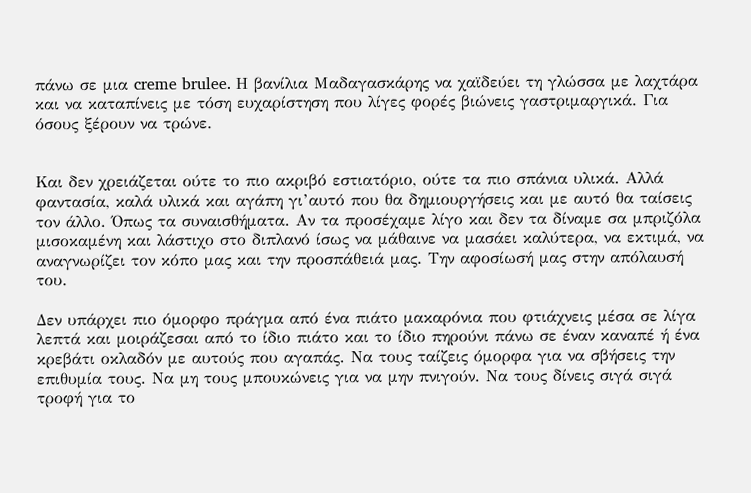πάνω σε μια creme brulee. Η βανίλια Μαδαγασκάρης να χαϊδεύει τη γλώσσα με λαχτάρα και να καταπίνεις με τόση ευχαρίστηση που λίγες φορές βιώνεις γαστριμαργικά. Για όσους ξέρουν να τρώνε.


Και δεν χρειάζεται ούτε το πιο ακριβό εστιατόριο, ούτε τα πιο σπάνια υλικά. Αλλά φαντασία, καλά υλικά και αγάπη γι’αυτό που θα δημιουργήσεις και με αυτό θα ταίσεις τον άλλο. Όπως τα συναισθήματα. Αν τα προσέχαμε λίγο και δεν τα δίναμε σα μπριζόλα μισοκαμένη και λάστιχο στο διπλανό ίσως να μάθαινε να μασάει καλύτερα, να εκτιμά, να αναγνωρίζει τον κόπο μας και την προσπάθειά μας. Την αφοσίωσή μας στην απόλαυσή του.

Δεν υπάρχει πιο όμορφο πράγμα από ένα πιάτο μακαρόνια που φτιάχνεις μέσα σε λίγα λεπτά και μοιράζεσαι από το ίδιο πιάτο και το ίδιο πηρούνι πάνω σε έναν καναπέ ή ένα κρεβάτι οκλαδόν με αυτούς που αγαπάς. Να τους ταίζεις όμορφα για να σβήσεις την επιθυμία τους. Να μη τους μπουκώνεις για να μην πνιγούν. Να τους δίνεις σιγά σιγά τροφή για το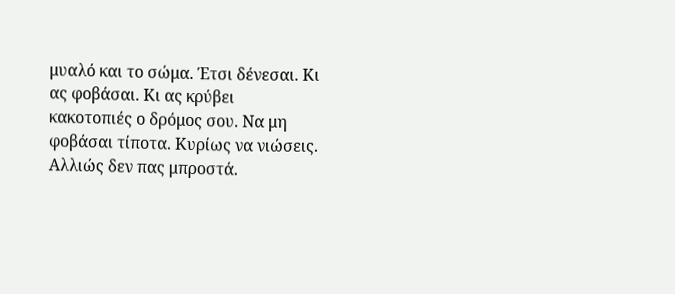μυαλό και το σώμα. Έτσι δένεσαι. Κι ας φοβάσαι. Κι ας κρύβει κακοτοπιές ο δρόμος σου. Να μη φοβάσαι τίποτα. Κυρίως να νιώσεις. Αλλιώς δεν πας μπροστά.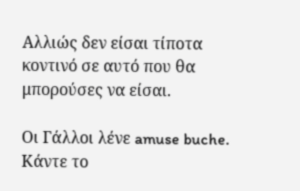Αλλιώς δεν είσαι τίποτα κοντινό σε αυτό που θα μπορούσες να είσαι.

Οι Γάλλοι λένε amuse buche. Κάντε το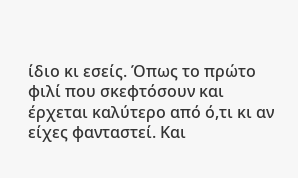ίδιο κι εσείς. Όπως το πρώτο φιλί που σκεφτόσουν και έρχεται καλύτερο από ό,τι κι αν είχες φανταστεί. Και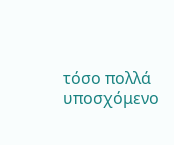τόσο πολλά υποσχόμενο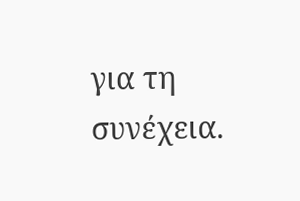για τη συνέχεια.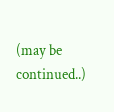(may be continued..)